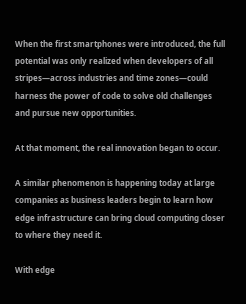When the first smartphones were introduced, the full potential was only realized when developers of all stripes—across industries and time zones—could harness the power of code to solve old challenges and pursue new opportunities.

At that moment, the real innovation began to occur.

A similar phenomenon is happening today at large companies as business leaders begin to learn how edge infrastructure can bring cloud computing closer to where they need it.

With edge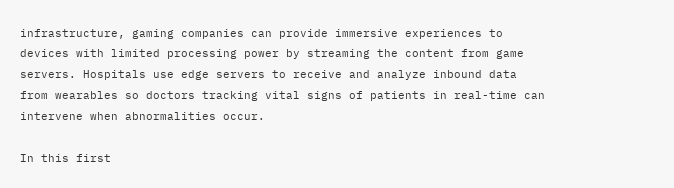infrastructure, gaming companies can provide immersive experiences to devices with limited processing power by streaming the content from game servers. Hospitals use edge servers to receive and analyze inbound data from wearables so doctors tracking vital signs of patients in real-time can intervene when abnormalities occur.

In this first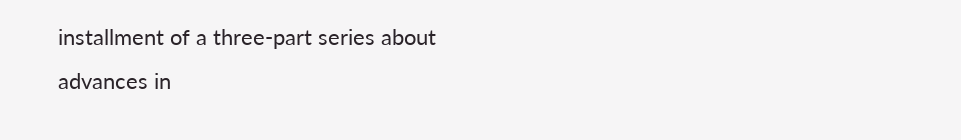installment of a three-part series about advances in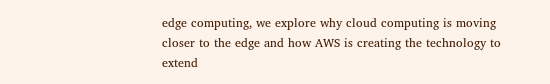edge computing, we explore why cloud computing is moving closer to the edge and how AWS is creating the technology to extend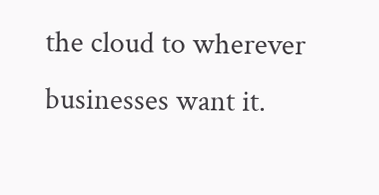the cloud to wherever businesses want it.